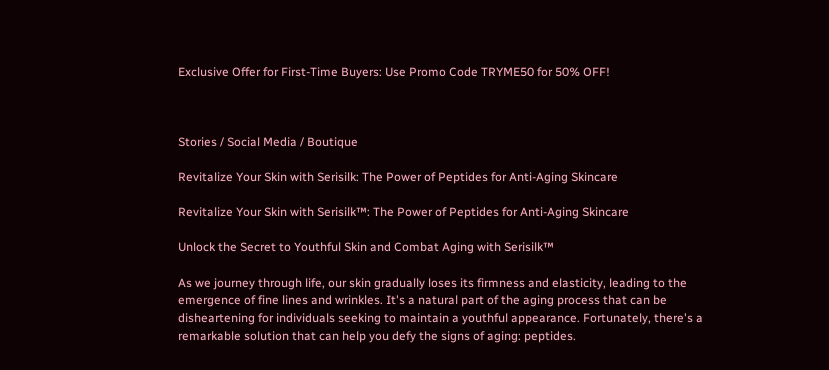Exclusive Offer for First-Time Buyers: Use Promo Code TRYME50 for 50% OFF!



Stories / Social Media / Boutique

Revitalize Your Skin with Serisilk: The Power of Peptides for Anti-Aging Skincare

Revitalize Your Skin with Serisilk™: The Power of Peptides for Anti-Aging Skincare

Unlock the Secret to Youthful Skin and Combat Aging with Serisilk™

As we journey through life, our skin gradually loses its firmness and elasticity, leading to the emergence of fine lines and wrinkles. It's a natural part of the aging process that can be disheartening for individuals seeking to maintain a youthful appearance. Fortunately, there's a remarkable solution that can help you defy the signs of aging: peptides.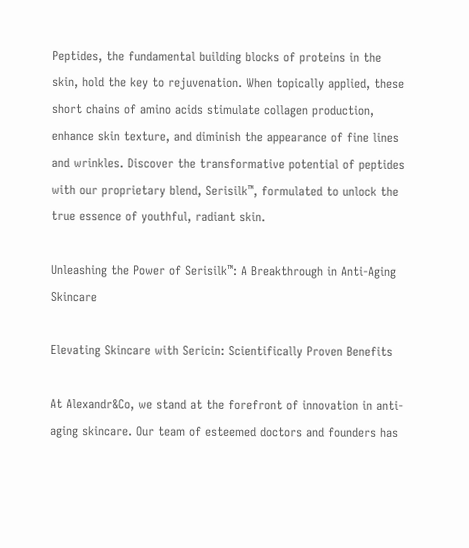Peptides, the fundamental building blocks of proteins in the skin, hold the key to rejuvenation. When topically applied, these short chains of amino acids stimulate collagen production, enhance skin texture, and diminish the appearance of fine lines and wrinkles. Discover the transformative potential of peptides with our proprietary blend, Serisilk™, formulated to unlock the true essence of youthful, radiant skin.

Unleashing the Power of Serisilk™: A Breakthrough in Anti-Aging Skincare

Elevating Skincare with Sericin: Scientifically Proven Benefits

At Alexandr&Co, we stand at the forefront of innovation in anti-aging skincare. Our team of esteemed doctors and founders has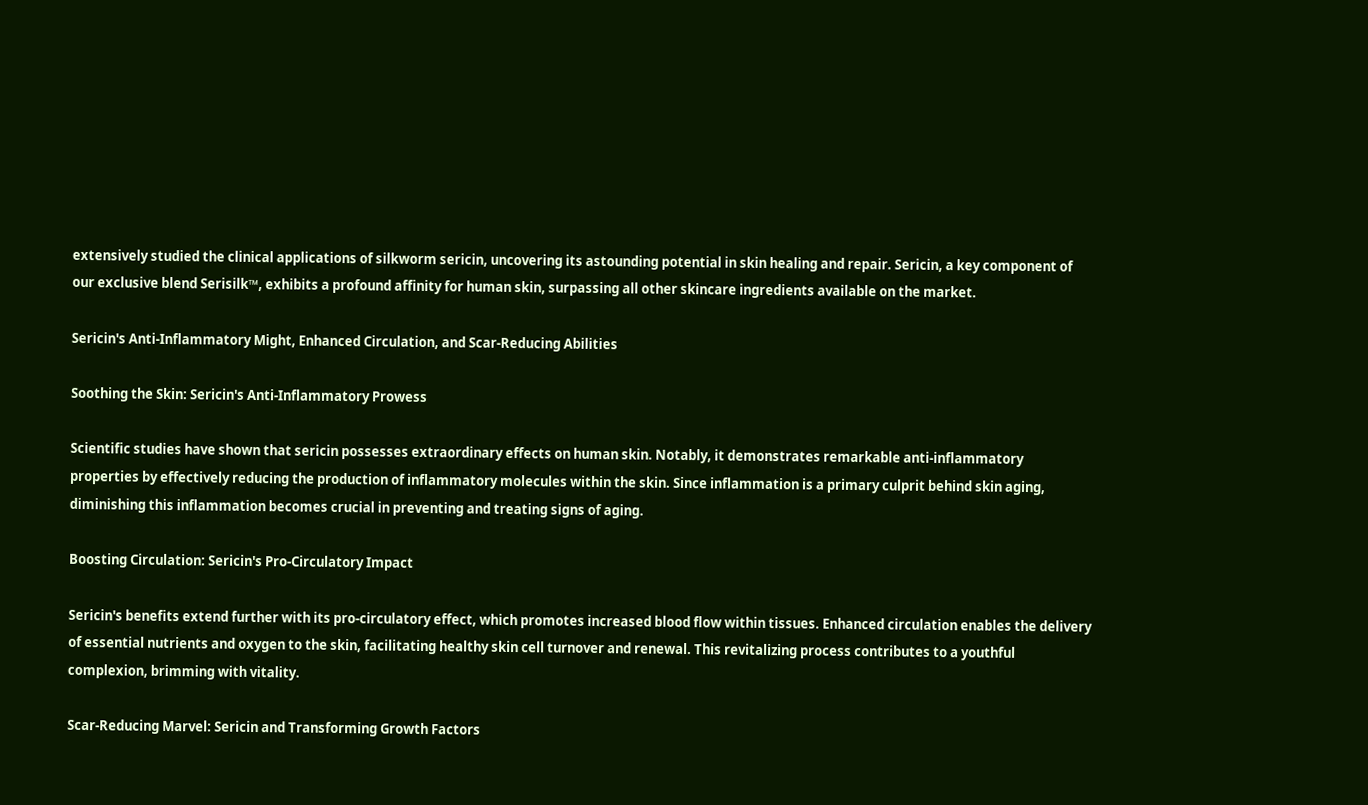extensively studied the clinical applications of silkworm sericin, uncovering its astounding potential in skin healing and repair. Sericin, a key component of our exclusive blend Serisilk™, exhibits a profound affinity for human skin, surpassing all other skincare ingredients available on the market.

Sericin's Anti-Inflammatory Might, Enhanced Circulation, and Scar-Reducing Abilities

Soothing the Skin: Sericin's Anti-Inflammatory Prowess

Scientific studies have shown that sericin possesses extraordinary effects on human skin. Notably, it demonstrates remarkable anti-inflammatory properties by effectively reducing the production of inflammatory molecules within the skin. Since inflammation is a primary culprit behind skin aging, diminishing this inflammation becomes crucial in preventing and treating signs of aging.

Boosting Circulation: Sericin's Pro-Circulatory Impact

Sericin's benefits extend further with its pro-circulatory effect, which promotes increased blood flow within tissues. Enhanced circulation enables the delivery of essential nutrients and oxygen to the skin, facilitating healthy skin cell turnover and renewal. This revitalizing process contributes to a youthful complexion, brimming with vitality.

Scar-Reducing Marvel: Sericin and Transforming Growth Factors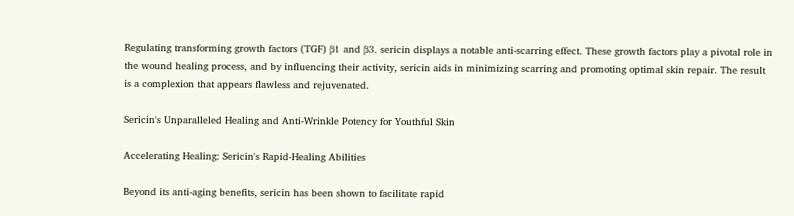Regulating transforming growth factors (TGF) β1 and β3, sericin displays a notable anti-scarring effect. These growth factors play a pivotal role in the wound healing process, and by influencing their activity, sericin aids in minimizing scarring and promoting optimal skin repair. The result is a complexion that appears flawless and rejuvenated.

Sericin's Unparalleled Healing and Anti-Wrinkle Potency for Youthful Skin

Accelerating Healing: Sericin's Rapid-Healing Abilities

Beyond its anti-aging benefits, sericin has been shown to facilitate rapid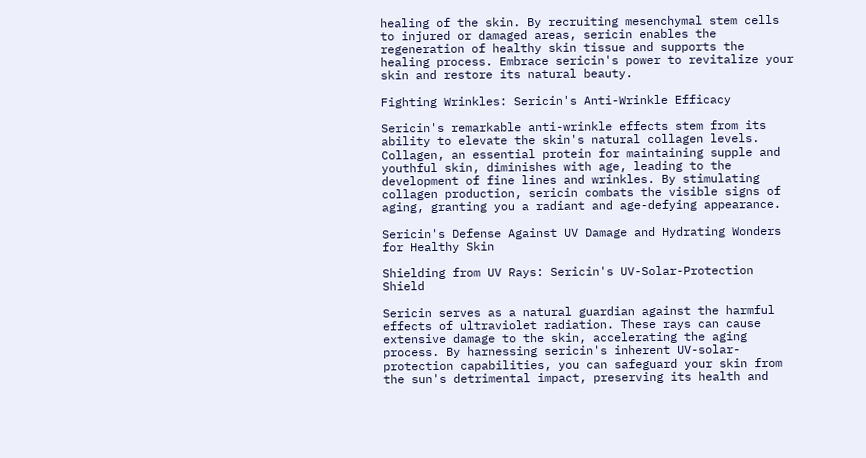healing of the skin. By recruiting mesenchymal stem cells to injured or damaged areas, sericin enables the regeneration of healthy skin tissue and supports the healing process. Embrace sericin's power to revitalize your skin and restore its natural beauty.

Fighting Wrinkles: Sericin's Anti-Wrinkle Efficacy

Sericin's remarkable anti-wrinkle effects stem from its ability to elevate the skin's natural collagen levels. Collagen, an essential protein for maintaining supple and youthful skin, diminishes with age, leading to the development of fine lines and wrinkles. By stimulating collagen production, sericin combats the visible signs of aging, granting you a radiant and age-defying appearance.

Sericin's Defense Against UV Damage and Hydrating Wonders for Healthy Skin

Shielding from UV Rays: Sericin's UV-Solar-Protection Shield

Sericin serves as a natural guardian against the harmful effects of ultraviolet radiation. These rays can cause extensive damage to the skin, accelerating the aging process. By harnessing sericin's inherent UV-solar-protection capabilities, you can safeguard your skin from the sun's detrimental impact, preserving its health and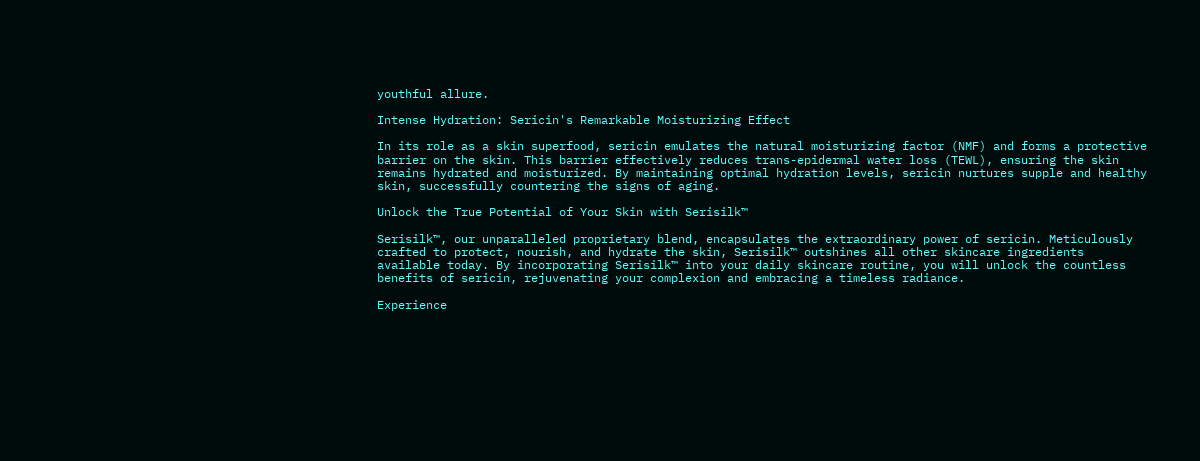youthful allure.

Intense Hydration: Sericin's Remarkable Moisturizing Effect

In its role as a skin superfood, sericin emulates the natural moisturizing factor (NMF) and forms a protective barrier on the skin. This barrier effectively reduces trans-epidermal water loss (TEWL), ensuring the skin remains hydrated and moisturized. By maintaining optimal hydration levels, sericin nurtures supple and healthy skin, successfully countering the signs of aging.

Unlock the True Potential of Your Skin with Serisilk™

Serisilk™, our unparalleled proprietary blend, encapsulates the extraordinary power of sericin. Meticulously crafted to protect, nourish, and hydrate the skin, Serisilk™ outshines all other skincare ingredients available today. By incorporating Serisilk™ into your daily skincare routine, you will unlock the countless benefits of sericin, rejuvenating your complexion and embracing a timeless radiance.

Experience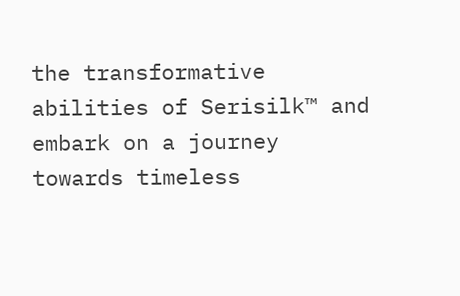the transformative abilities of Serisilk™ and embark on a journey towards timeless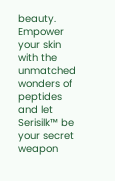beauty. Empower your skin with the unmatched wonders of peptides and let Serisilk™ be your secret weapon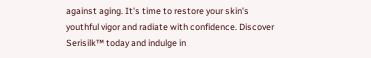against aging. It's time to restore your skin's youthful vigor and radiate with confidence. Discover Serisilk™ today and indulge in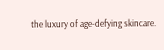the luxury of age-defying skincare.